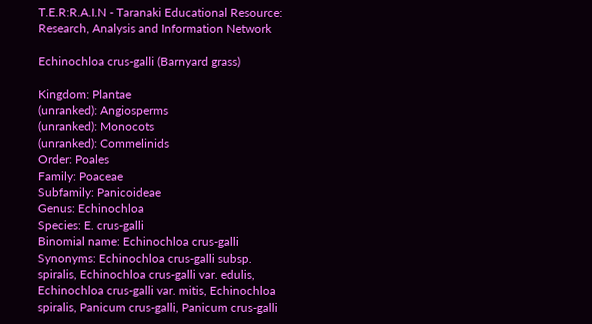T.E.R:R.A.I.N - Taranaki Educational Resource: Research, Analysis and Information Network

Echinochloa crus-galli (Barnyard grass)

Kingdom: Plantae
(unranked): Angiosperms
(unranked): Monocots
(unranked): Commelinids
Order: Poales
Family: Poaceae
Subfamily: Panicoideae
Genus: Echinochloa
Species: E. crus-galli
Binomial name: Echinochloa crus-galli
Synonyms: Echinochloa crus-galli subsp. spiralis, Echinochloa crus-galli var. edulis, Echinochloa crus-galli var. mitis, Echinochloa spiralis, Panicum crus-galli, Panicum crus-galli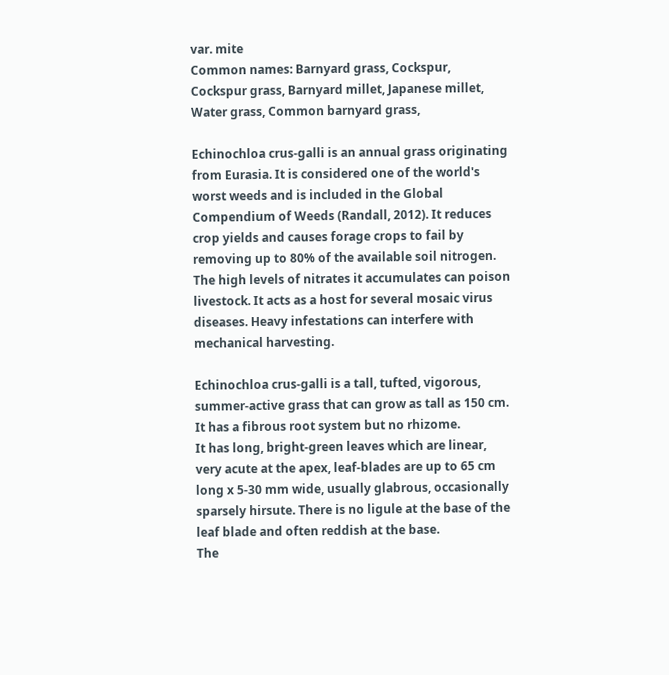var. mite
Common names: Barnyard grass, Cockspur, Cockspur grass, Barnyard millet, Japanese millet, Water grass, Common barnyard grass,

Echinochloa crus-galli is an annual grass originating from Eurasia. It is considered one of the world's worst weeds and is included in the Global Compendium of Weeds (Randall, 2012). It reduces crop yields and causes forage crops to fail by removing up to 80% of the available soil nitrogen. The high levels of nitrates it accumulates can poison livestock. It acts as a host for several mosaic virus diseases. Heavy infestations can interfere with mechanical harvesting.

Echinochloa crus-galli is a tall, tufted, vigorous, summer-active grass that can grow as tall as 150 cm. It has a fibrous root system but no rhizome.
It has long, bright-green leaves which are linear, very acute at the apex, leaf-blades are up to 65 cm long x 5-30 mm wide, usually glabrous, occasionally sparsely hirsute. There is no ligule at the base of the leaf blade and often reddish at the base.
The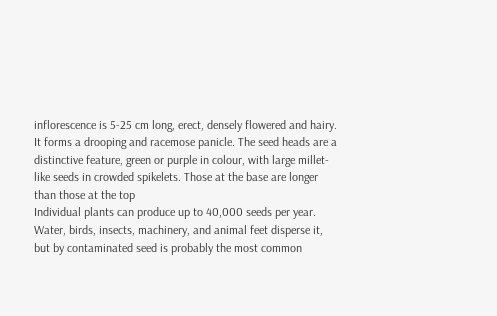inflorescence is 5-25 cm long, erect, densely flowered and hairy. It forms a drooping and racemose panicle. The seed heads are a distinctive feature, green or purple in colour, with large millet-like seeds in crowded spikelets. Those at the base are longer than those at the top
Individual plants can produce up to 40,000 seeds per year. Water, birds, insects, machinery, and animal feet disperse it, but by contaminated seed is probably the most common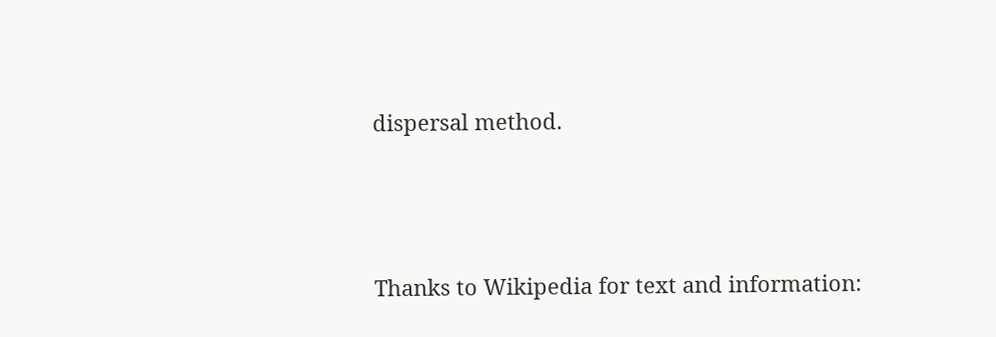dispersal method.




Thanks to Wikipedia for text and information: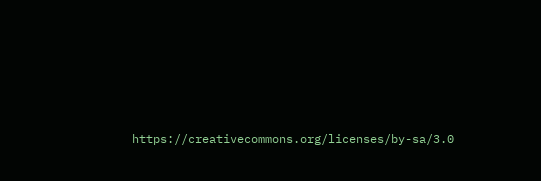https://creativecommons.org/licenses/by-sa/3.0